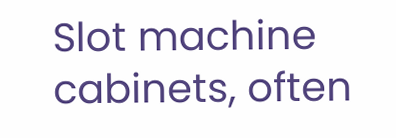Slot machine cabinets, often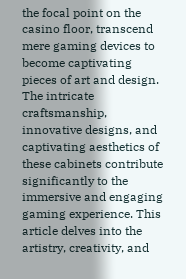the focal point on the casino floor, transcend mere gaming devices to become captivating pieces of art and design. The intricate craftsmanship, innovative designs, and captivating aesthetics of these cabinets contribute significantly to the immersive and engaging gaming experience. This article delves into the artistry, creativity, and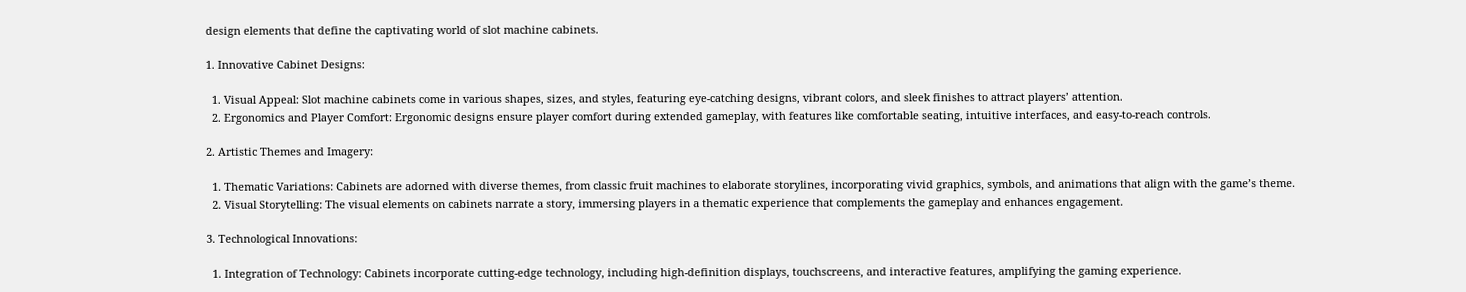design elements that define the captivating world of slot machine cabinets.

1. Innovative Cabinet Designs:

  1. Visual Appeal: Slot machine cabinets come in various shapes, sizes, and styles, featuring eye-catching designs, vibrant colors, and sleek finishes to attract players’ attention.
  2. Ergonomics and Player Comfort: Ergonomic designs ensure player comfort during extended gameplay, with features like comfortable seating, intuitive interfaces, and easy-to-reach controls.

2. Artistic Themes and Imagery:

  1. Thematic Variations: Cabinets are adorned with diverse themes, from classic fruit machines to elaborate storylines, incorporating vivid graphics, symbols, and animations that align with the game’s theme.
  2. Visual Storytelling: The visual elements on cabinets narrate a story, immersing players in a thematic experience that complements the gameplay and enhances engagement.

3. Technological Innovations:

  1. Integration of Technology: Cabinets incorporate cutting-edge technology, including high-definition displays, touchscreens, and interactive features, amplifying the gaming experience.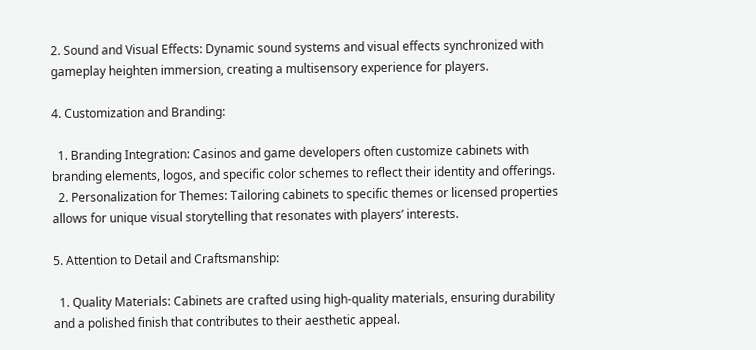2. Sound and Visual Effects: Dynamic sound systems and visual effects synchronized with gameplay heighten immersion, creating a multisensory experience for players.

4. Customization and Branding:

  1. Branding Integration: Casinos and game developers often customize cabinets with branding elements, logos, and specific color schemes to reflect their identity and offerings.
  2. Personalization for Themes: Tailoring cabinets to specific themes or licensed properties allows for unique visual storytelling that resonates with players’ interests.

5. Attention to Detail and Craftsmanship:

  1. Quality Materials: Cabinets are crafted using high-quality materials, ensuring durability and a polished finish that contributes to their aesthetic appeal.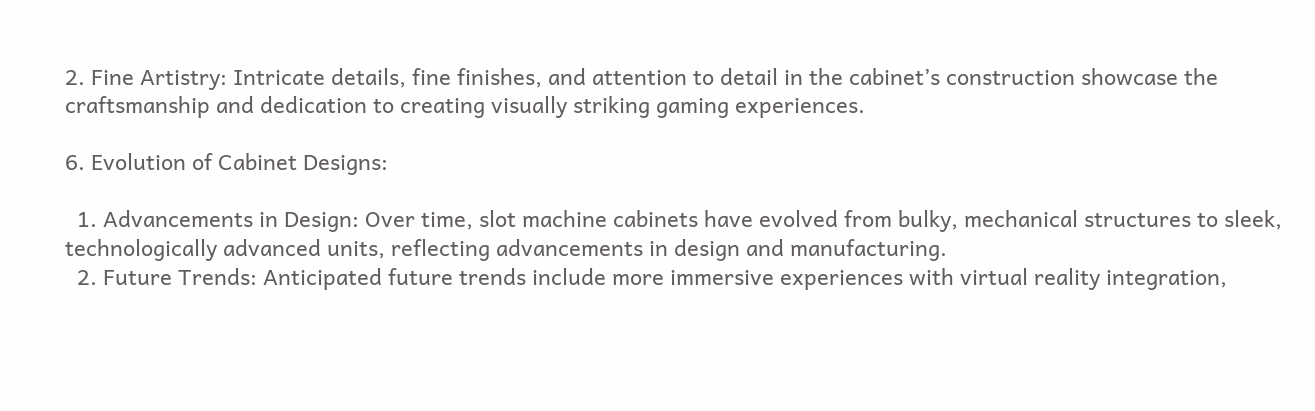2. Fine Artistry: Intricate details, fine finishes, and attention to detail in the cabinet’s construction showcase the craftsmanship and dedication to creating visually striking gaming experiences.

6. Evolution of Cabinet Designs:

  1. Advancements in Design: Over time, slot machine cabinets have evolved from bulky, mechanical structures to sleek, technologically advanced units, reflecting advancements in design and manufacturing.
  2. Future Trends: Anticipated future trends include more immersive experiences with virtual reality integration,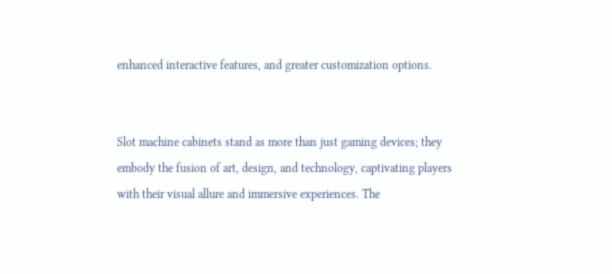enhanced interactive features, and greater customization options.


Slot machine cabinets stand as more than just gaming devices; they embody the fusion of art, design, and technology, captivating players with their visual allure and immersive experiences. The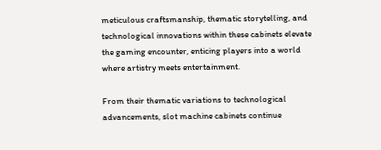meticulous craftsmanship, thematic storytelling, and technological innovations within these cabinets elevate the gaming encounter, enticing players into a world where artistry meets entertainment.

From their thematic variations to technological advancements, slot machine cabinets continue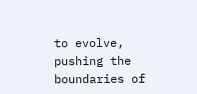to evolve, pushing the boundaries of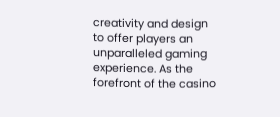creativity and design to offer players an unparalleled gaming experience. As the forefront of the casino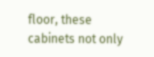floor, these cabinets not only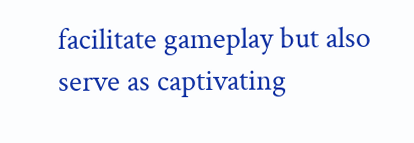facilitate gameplay but also serve as captivating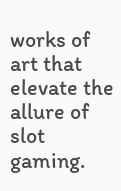works of art that elevate the allure of slot gaming.